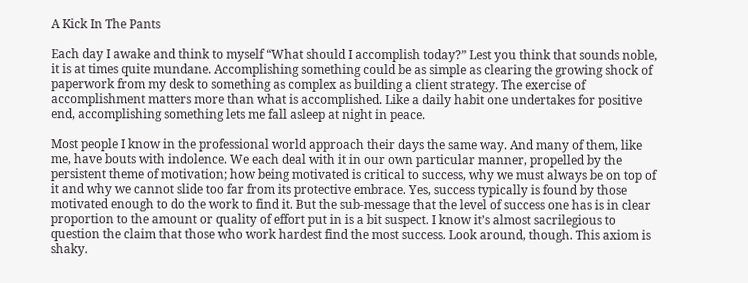A Kick In The Pants

Each day I awake and think to myself “What should I accomplish today?” Lest you think that sounds noble, it is at times quite mundane. Accomplishing something could be as simple as clearing the growing shock of paperwork from my desk to something as complex as building a client strategy. The exercise of accomplishment matters more than what is accomplished. Like a daily habit one undertakes for positive end, accomplishing something lets me fall asleep at night in peace.

Most people I know in the professional world approach their days the same way. And many of them, like me, have bouts with indolence. We each deal with it in our own particular manner, propelled by the persistent theme of motivation; how being motivated is critical to success, why we must always be on top of it and why we cannot slide too far from its protective embrace. Yes, success typically is found by those motivated enough to do the work to find it. But the sub-message that the level of success one has is in clear proportion to the amount or quality of effort put in is a bit suspect. I know it’s almost sacrilegious to question the claim that those who work hardest find the most success. Look around, though. This axiom is shaky.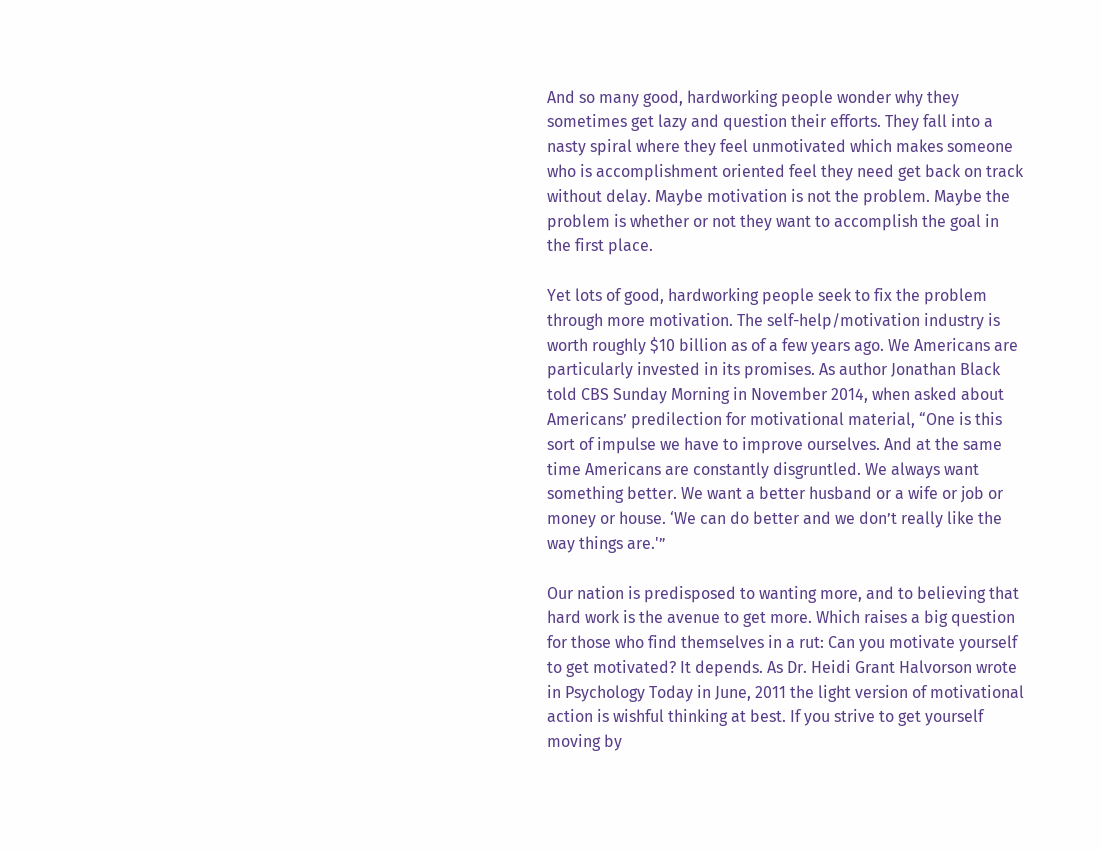And so many good, hardworking people wonder why they sometimes get lazy and question their efforts. They fall into a nasty spiral where they feel unmotivated which makes someone who is accomplishment oriented feel they need get back on track without delay. Maybe motivation is not the problem. Maybe the problem is whether or not they want to accomplish the goal in the first place.

Yet lots of good, hardworking people seek to fix the problem through more motivation. The self-help/motivation industry is worth roughly $10 billion as of a few years ago. We Americans are particularly invested in its promises. As author Jonathan Black told CBS Sunday Morning in November 2014, when asked about Americans’ predilection for motivational material, “One is this sort of impulse we have to improve ourselves. And at the same time Americans are constantly disgruntled. We always want something better. We want a better husband or a wife or job or money or house. ‘We can do better and we don’t really like the way things are.'”

Our nation is predisposed to wanting more, and to believing that hard work is the avenue to get more. Which raises a big question for those who find themselves in a rut: Can you motivate yourself to get motivated? It depends. As Dr. Heidi Grant Halvorson wrote in Psychology Today in June, 2011 the light version of motivational action is wishful thinking at best. If you strive to get yourself moving by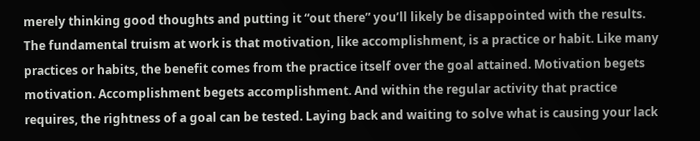merely thinking good thoughts and putting it “out there” you’ll likely be disappointed with the results. The fundamental truism at work is that motivation, like accomplishment, is a practice or habit. Like many practices or habits, the benefit comes from the practice itself over the goal attained. Motivation begets motivation. Accomplishment begets accomplishment. And within the regular activity that practice requires, the rightness of a goal can be tested. Laying back and waiting to solve what is causing your lack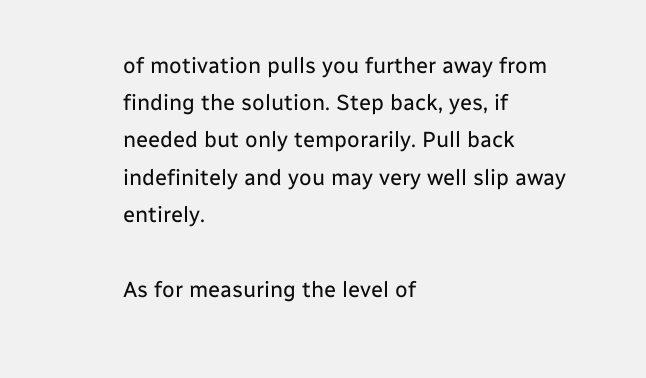of motivation pulls you further away from finding the solution. Step back, yes, if needed but only temporarily. Pull back indefinitely and you may very well slip away entirely.

As for measuring the level of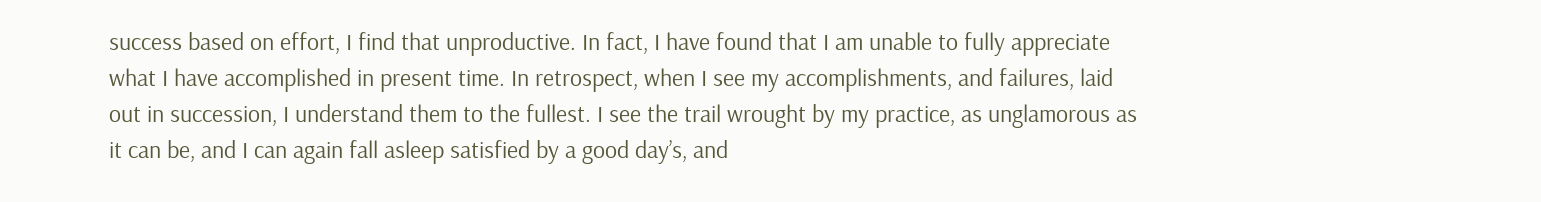success based on effort, I find that unproductive. In fact, I have found that I am unable to fully appreciate what I have accomplished in present time. In retrospect, when I see my accomplishments, and failures, laid out in succession, I understand them to the fullest. I see the trail wrought by my practice, as unglamorous as it can be, and I can again fall asleep satisfied by a good day’s, and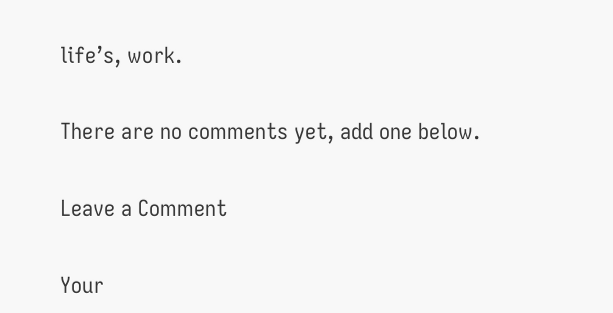life’s, work.

There are no comments yet, add one below.

Leave a Comment

Your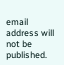email address will not be published.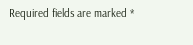Required fields are marked *